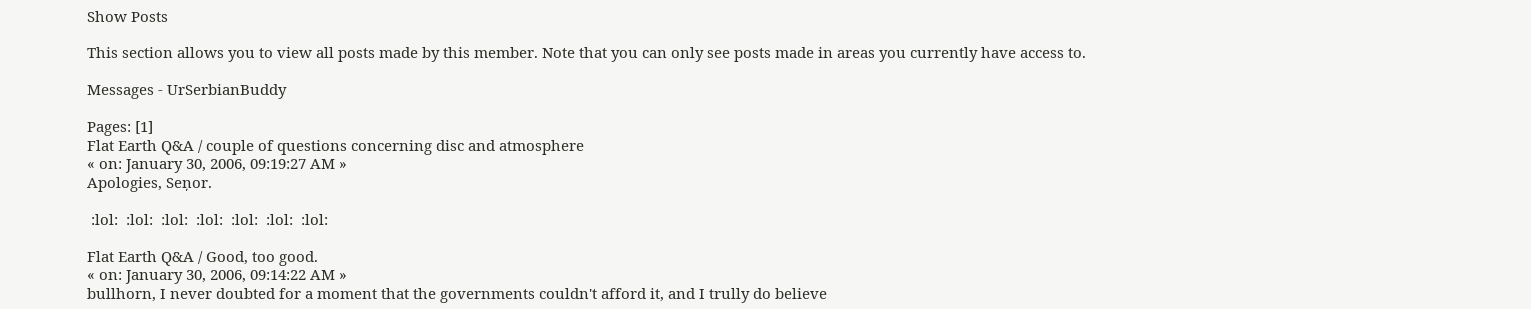Show Posts

This section allows you to view all posts made by this member. Note that you can only see posts made in areas you currently have access to.

Messages - UrSerbianBuddy

Pages: [1]
Flat Earth Q&A / couple of questions concerning disc and atmosphere
« on: January 30, 2006, 09:19:27 AM »
Apologies, Seņor.

 :lol:  :lol:  :lol:  :lol:  :lol:  :lol:  :lol:

Flat Earth Q&A / Good, too good.
« on: January 30, 2006, 09:14:22 AM »
bullhorn, I never doubted for a moment that the governments couldn't afford it, and I trully do believe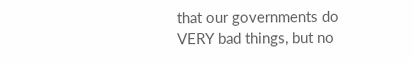that our governments do VERY bad things, but no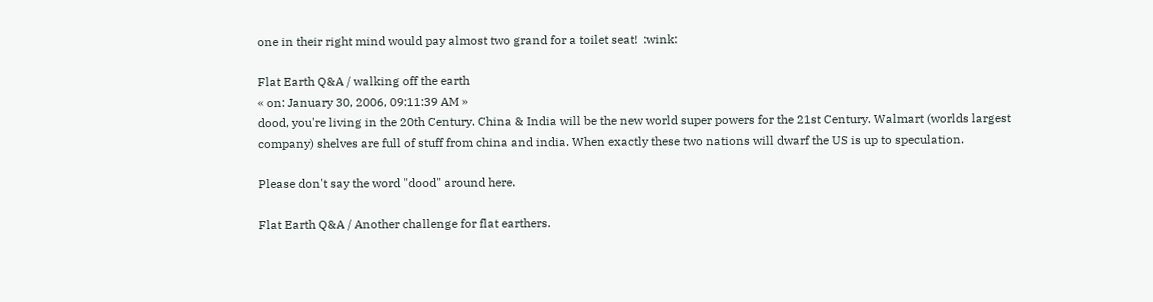one in their right mind would pay almost two grand for a toilet seat!  :wink:

Flat Earth Q&A / walking off the earth
« on: January 30, 2006, 09:11:39 AM »
dood, you're living in the 20th Century. China & India will be the new world super powers for the 21st Century. Walmart (worlds largest company) shelves are full of stuff from china and india. When exactly these two nations will dwarf the US is up to speculation.

Please don't say the word "dood" around here.

Flat Earth Q&A / Another challenge for flat earthers.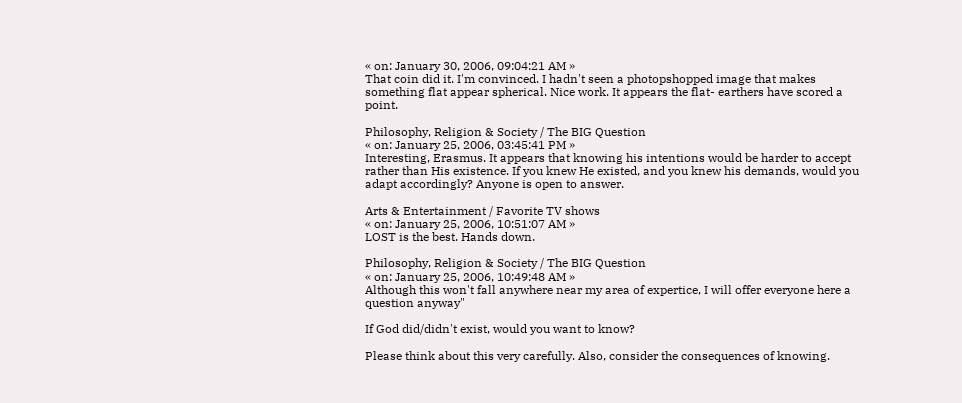« on: January 30, 2006, 09:04:21 AM »
That coin did it. I'm convinced. I hadn't seen a photopshopped image that makes something flat appear spherical. Nice work. It appears the flat- earthers have scored a point.

Philosophy, Religion & Society / The BIG Question
« on: January 25, 2006, 03:45:41 PM »
Interesting, Erasmus. It appears that knowing his intentions would be harder to accept rather than His existence. If you knew He existed, and you knew his demands, would you adapt accordingly? Anyone is open to answer.

Arts & Entertainment / Favorite TV shows
« on: January 25, 2006, 10:51:07 AM »
LOST is the best. Hands down.

Philosophy, Religion & Society / The BIG Question
« on: January 25, 2006, 10:49:48 AM »
Although this won't fall anywhere near my area of expertice, I will offer everyone here a question anyway"

If God did/didn't exist, would you want to know?

Please think about this very carefully. Also, consider the consequences of knowing.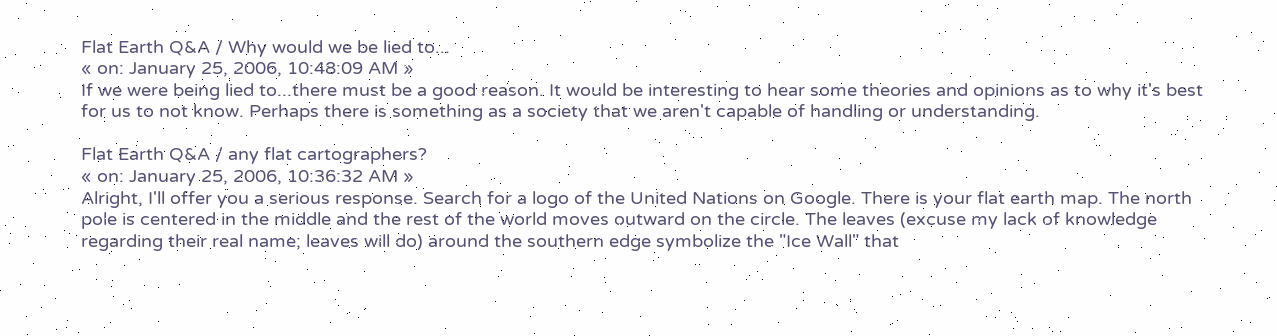Flat Earth Q&A / Why would we be lied to...
« on: January 25, 2006, 10:48:09 AM »
If we were being lied to...there must be a good reason. It would be interesting to hear some theories and opinions as to why it's best for us to not know. Perhaps there is something as a society that we aren't capable of handling or understanding.

Flat Earth Q&A / any flat cartographers?
« on: January 25, 2006, 10:36:32 AM »
Alright, I'll offer you a serious response. Search for a logo of the United Nations on Google. There is your flat earth map. The north pole is centered in the middle and the rest of the world moves outward on the circle. The leaves (excuse my lack of knowledge regarding their real name; leaves will do) around the southern edge symbolize the "Ice Wall" that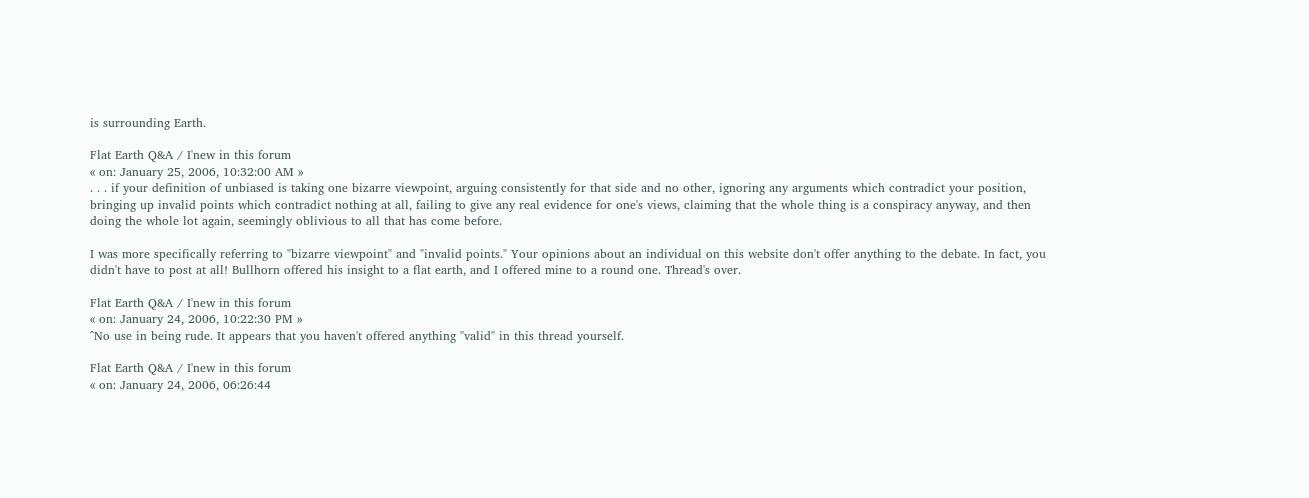is surrounding Earth.

Flat Earth Q&A / I'new in this forum
« on: January 25, 2006, 10:32:00 AM »
. . . if your definition of unbiased is taking one bizarre viewpoint, arguing consistently for that side and no other, ignoring any arguments which contradict your position, bringing up invalid points which contradict nothing at all, failing to give any real evidence for one's views, claiming that the whole thing is a conspiracy anyway, and then doing the whole lot again, seemingly oblivious to all that has come before.

I was more specifically referring to "bizarre viewpoint" and "invalid points." Your opinions about an individual on this website don't offer anything to the debate. In fact, you didn't have to post at all! Bullhorn offered his insight to a flat earth, and I offered mine to a round one. Thread's over.

Flat Earth Q&A / I'new in this forum
« on: January 24, 2006, 10:22:30 PM »
^No use in being rude. It appears that you haven't offered anything "valid" in this thread yourself.

Flat Earth Q&A / I'new in this forum
« on: January 24, 2006, 06:26:44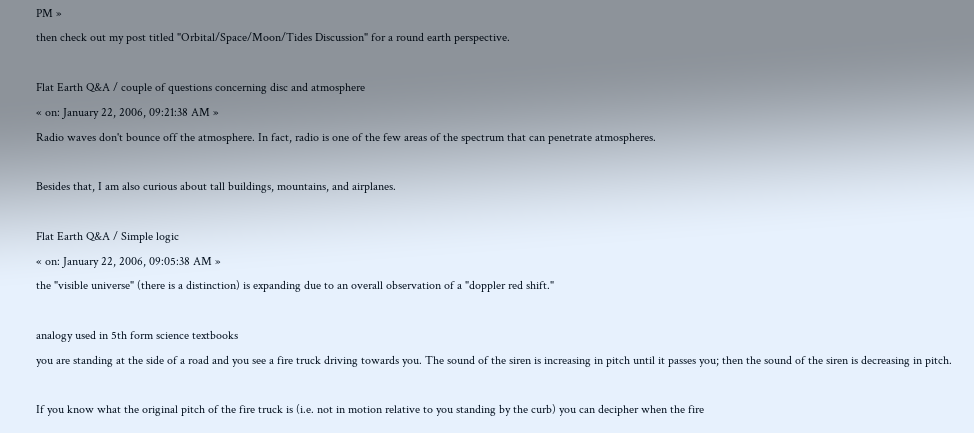PM »
then check out my post titled "Orbital/Space/Moon/Tides Discussion" for a round earth perspective.

Flat Earth Q&A / couple of questions concerning disc and atmosphere
« on: January 22, 2006, 09:21:38 AM »
Radio waves don't bounce off the atmosphere. In fact, radio is one of the few areas of the spectrum that can penetrate atmospheres.

Besides that, I am also curious about tall buildings, mountains, and airplanes.

Flat Earth Q&A / Simple logic
« on: January 22, 2006, 09:05:38 AM »
the "visible universe" (there is a distinction) is expanding due to an overall observation of a "doppler red shift."

analogy used in 5th form science textbooks
you are standing at the side of a road and you see a fire truck driving towards you. The sound of the siren is increasing in pitch until it passes you; then the sound of the siren is decreasing in pitch.

If you know what the original pitch of the fire truck is (i.e. not in motion relative to you standing by the curb) you can decipher when the fire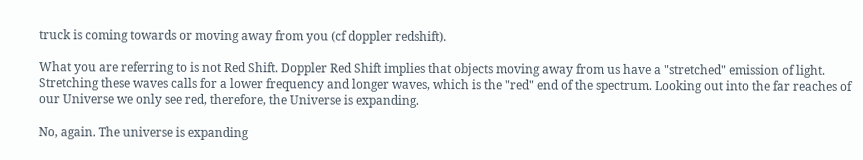truck is coming towards or moving away from you (cf doppler redshift).

What you are referring to is not Red Shift. Doppler Red Shift implies that objects moving away from us have a "stretched" emission of light. Stretching these waves calls for a lower frequency and longer waves, which is the "red" end of the spectrum. Looking out into the far reaches of our Universe we only see red, therefore, the Universe is expanding.

No, again. The universe is expanding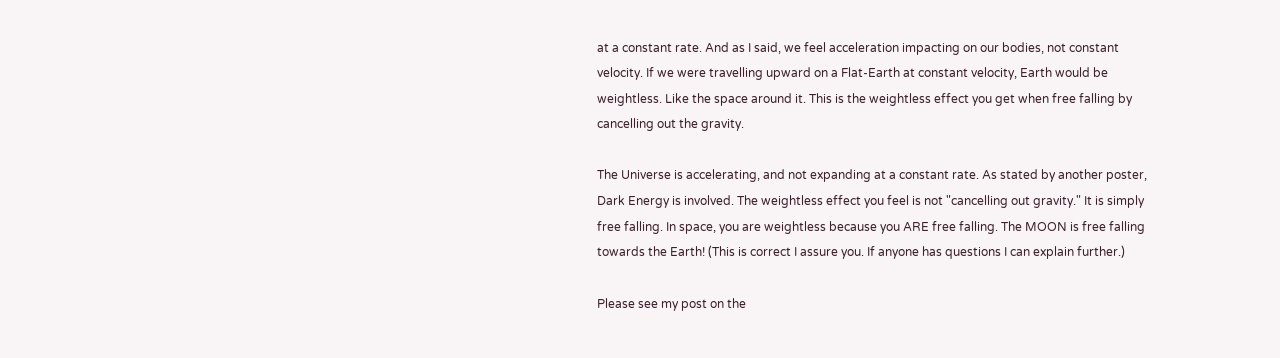at a constant rate. And as I said, we feel acceleration impacting on our bodies, not constant velocity. If we were travelling upward on a Flat-Earth at constant velocity, Earth would be weightless. Like the space around it. This is the weightless effect you get when free falling by cancelling out the gravity.

The Universe is accelerating, and not expanding at a constant rate. As stated by another poster, Dark Energy is involved. The weightless effect you feel is not "cancelling out gravity." It is simply free falling. In space, you are weightless because you ARE free falling. The MOON is free falling towards the Earth! (This is correct I assure you. If anyone has questions I can explain further.)

Please see my post on the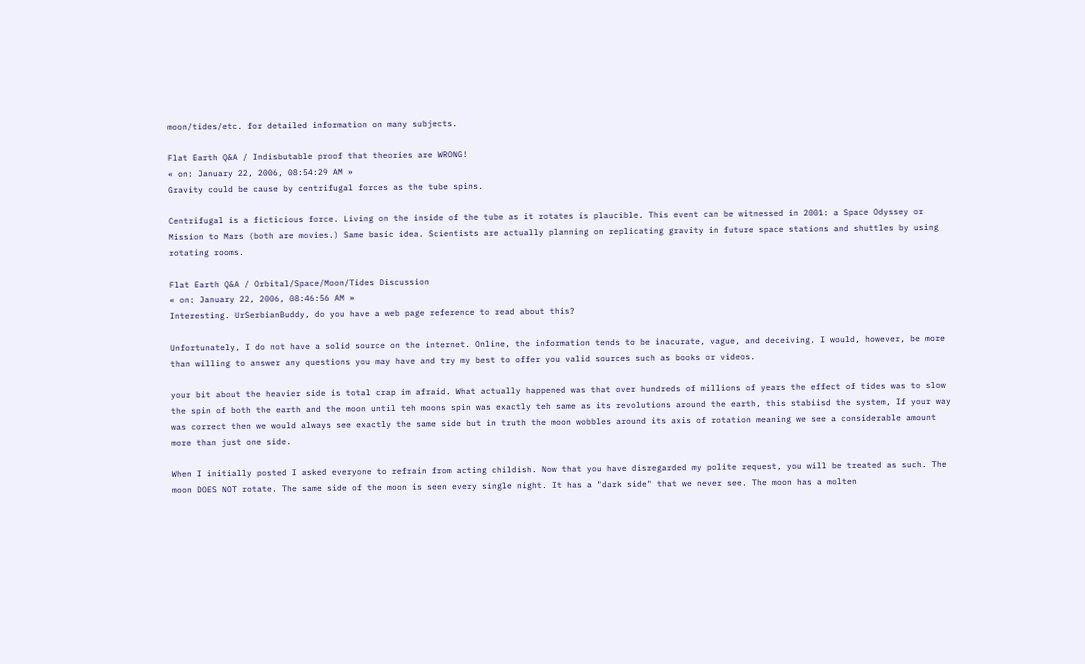moon/tides/etc. for detailed information on many subjects.

Flat Earth Q&A / Indisbutable proof that theories are WRONG!
« on: January 22, 2006, 08:54:29 AM »
Gravity could be cause by centrifugal forces as the tube spins.

Centrifugal is a ficticious force. Living on the inside of the tube as it rotates is plaucible. This event can be witnessed in 2001: a Space Odyssey or Mission to Mars (both are movies.) Same basic idea. Scientists are actually planning on replicating gravity in future space stations and shuttles by using rotating rooms.

Flat Earth Q&A / Orbital/Space/Moon/Tides Discussion
« on: January 22, 2006, 08:46:56 AM »
Interesting. UrSerbianBuddy, do you have a web page reference to read about this?

Unfortunately, I do not have a solid source on the internet. Online, the information tends to be inacurate, vague, and deceiving. I would, however, be more than willing to answer any questions you may have and try my best to offer you valid sources such as books or videos.

your bit about the heavier side is total crap im afraid. What actually happened was that over hundreds of millions of years the effect of tides was to slow the spin of both the earth and the moon until teh moons spin was exactly teh same as its revolutions around the earth, this stabiisd the system, If your way was correct then we would always see exactly the same side but in truth the moon wobbles around its axis of rotation meaning we see a considerable amount more than just one side.

When I initially posted I asked everyone to refrain from acting childish. Now that you have disregarded my polite request, you will be treated as such. The moon DOES NOT rotate. The same side of the moon is seen every single night. It has a "dark side" that we never see. The moon has a molten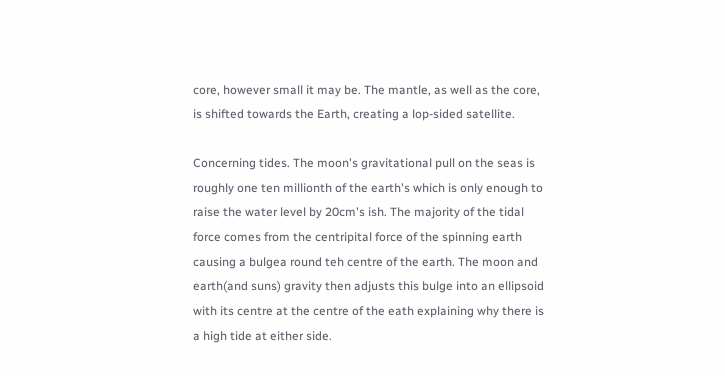core, however small it may be. The mantle, as well as the core, is shifted towards the Earth, creating a lop-sided satellite.

Concerning tides. The moon's gravitational pull on the seas is roughly one ten millionth of the earth's which is only enough to raise the water level by 20cm's ish. The majority of the tidal force comes from the centripital force of the spinning earth causing a bulgea round teh centre of the earth. The moon and earth(and suns) gravity then adjusts this bulge into an ellipsoid with its centre at the centre of the eath explaining why there is a high tide at either side.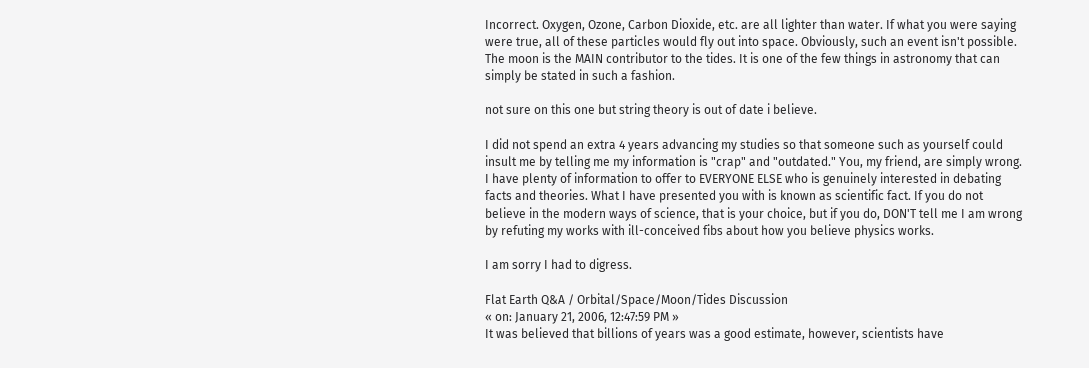Incorrect. Oxygen, Ozone, Carbon Dioxide, etc. are all lighter than water. If what you were saying were true, all of these particles would fly out into space. Obviously, such an event isn't possible. The moon is the MAIN contributor to the tides. It is one of the few things in astronomy that can simply be stated in such a fashion.

not sure on this one but string theory is out of date i believe.

I did not spend an extra 4 years advancing my studies so that someone such as yourself could insult me by telling me my information is "crap" and "outdated." You, my friend, are simply wrong. I have plenty of information to offer to EVERYONE ELSE who is genuinely interested in debating facts and theories. What I have presented you with is known as scientific fact. If you do not believe in the modern ways of science, that is your choice, but if you do, DON'T tell me I am wrong by refuting my works with ill-conceived fibs about how you believe physics works.

I am sorry I had to digress.

Flat Earth Q&A / Orbital/Space/Moon/Tides Discussion
« on: January 21, 2006, 12:47:59 PM »
It was believed that billions of years was a good estimate, however, scientists have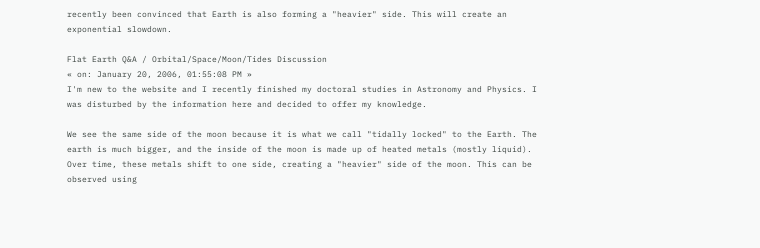recently been convinced that Earth is also forming a "heavier" side. This will create an exponential slowdown.

Flat Earth Q&A / Orbital/Space/Moon/Tides Discussion
« on: January 20, 2006, 01:55:08 PM »
I'm new to the website and I recently finished my doctoral studies in Astronomy and Physics. I was disturbed by the information here and decided to offer my knowledge.

We see the same side of the moon because it is what we call "tidally locked" to the Earth. The earth is much bigger, and the inside of the moon is made up of heated metals (mostly liquid). Over time, these metals shift to one side, creating a "heavier" side of the moon. This can be observed using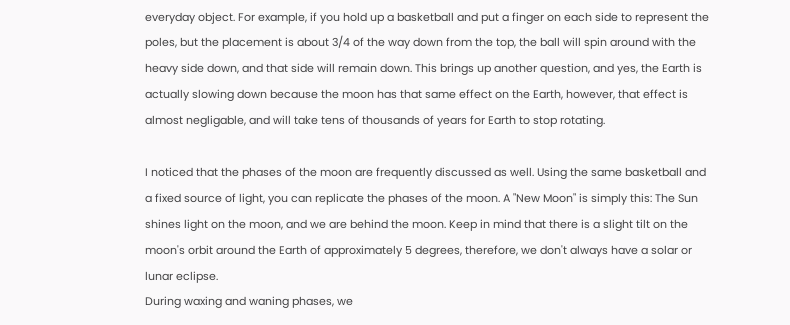everyday object. For example, if you hold up a basketball and put a finger on each side to represent the poles, but the placement is about 3/4 of the way down from the top, the ball will spin around with the heavy side down, and that side will remain down. This brings up another question, and yes, the Earth is actually slowing down because the moon has that same effect on the Earth, however, that effect is almost negligable, and will take tens of thousands of years for Earth to stop rotating.

I noticed that the phases of the moon are frequently discussed as well. Using the same basketball and a fixed source of light, you can replicate the phases of the moon. A "New Moon" is simply this: The Sun shines light on the moon, and we are behind the moon. Keep in mind that there is a slight tilt on the moon's orbit around the Earth of approximately 5 degrees, therefore, we don't always have a solar or lunar eclipse.
During waxing and waning phases, we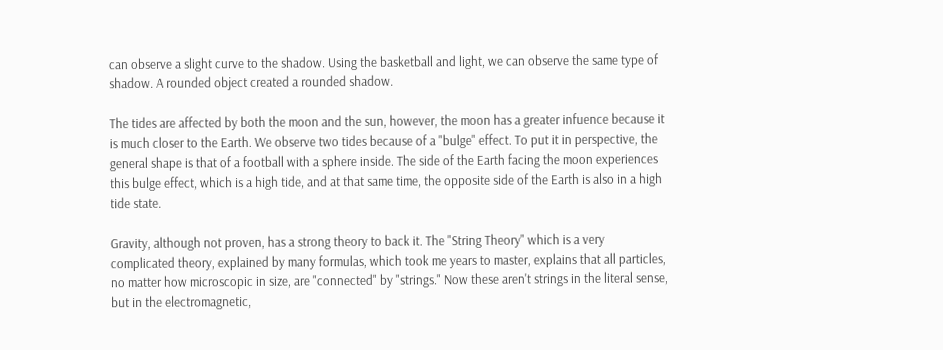can observe a slight curve to the shadow. Using the basketball and light, we can observe the same type of shadow. A rounded object created a rounded shadow.

The tides are affected by both the moon and the sun, however, the moon has a greater infuence because it is much closer to the Earth. We observe two tides because of a "bulge" effect. To put it in perspective, the general shape is that of a football with a sphere inside. The side of the Earth facing the moon experiences this bulge effect, which is a high tide, and at that same time, the opposite side of the Earth is also in a high tide state.

Gravity, although not proven, has a strong theory to back it. The "String Theory" which is a very complicated theory, explained by many formulas, which took me years to master, explains that all particles, no matter how microscopic in size, are "connected" by "strings." Now these aren't strings in the literal sense, but in the electromagnetic,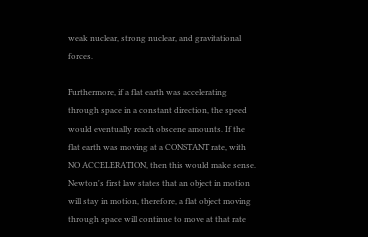weak nuclear, strong nuclear, and gravitational forces.

Furthermore, if a flat earth was accelerating through space in a constant direction, the speed would eventually reach obscene amounts. If the flat earth was moving at a CONSTANT rate, with NO ACCELERATION, then this would make sense. Newton's first law states that an object in motion will stay in motion, therefore, a flat object moving through space will continue to move at that rate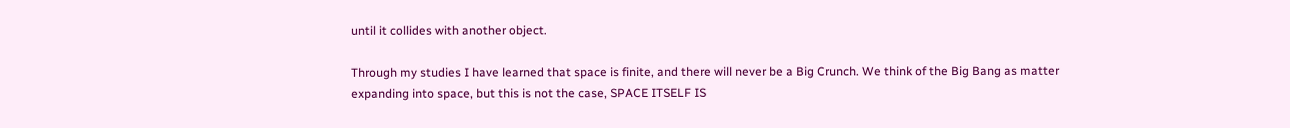until it collides with another object.

Through my studies I have learned that space is finite, and there will never be a Big Crunch. We think of the Big Bang as matter expanding into space, but this is not the case, SPACE ITSELF IS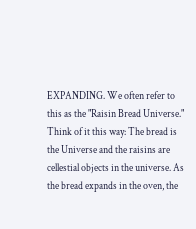EXPANDING. We often refer to this as the "Raisin Bread Universe." Think of it this way: The bread is the Universe and the raisins are cellestial objects in the universe. As the bread expands in the oven, the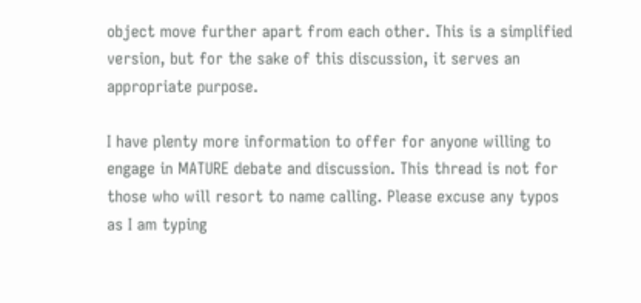object move further apart from each other. This is a simplified version, but for the sake of this discussion, it serves an appropriate purpose.

I have plenty more information to offer for anyone willing to engage in MATURE debate and discussion. This thread is not for those who will resort to name calling. Please excuse any typos as I am typing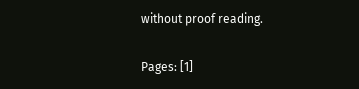without proof reading.

Pages: [1]